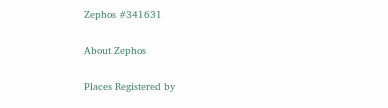Zephos #341631

About Zephos

Places Registered by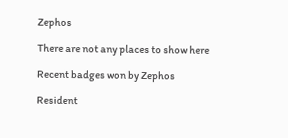Zephos

There are not any places to show here

Recent badges won by Zephos

Resident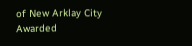of New Arklay City
Awarded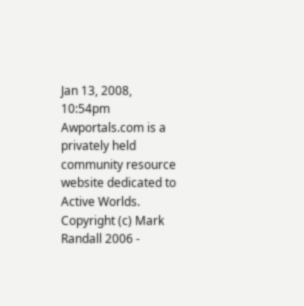Jan 13, 2008, 10:54pm
Awportals.com is a privately held community resource website dedicated to Active Worlds.
Copyright (c) Mark Randall 2006 -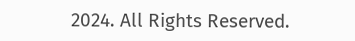2024. All Rights Reserved.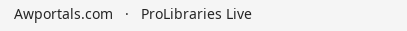Awportals.com   ·   ProLibraries Live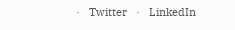·   Twitter   ·   LinkedIn